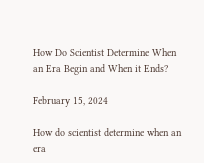How Do Scientist Determine When an Era Begin and When it Ends?

February 15, 2024

How do scientist determine when an era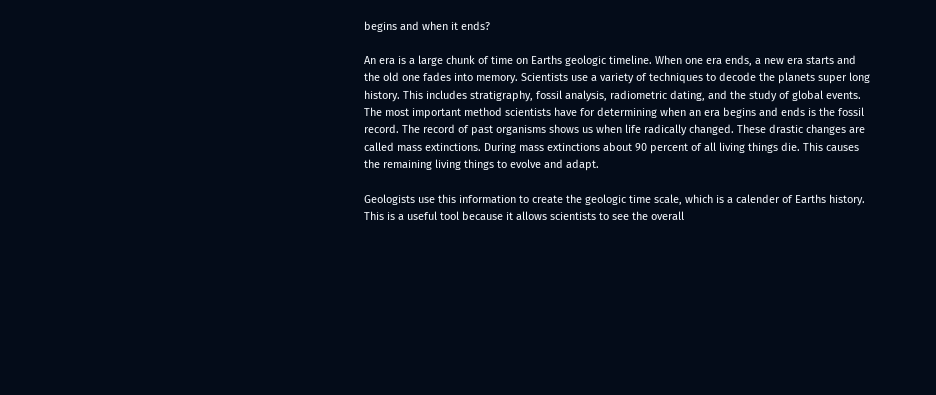begins and when it ends?

An era is a large chunk of time on Earths geologic timeline. When one era ends, a new era starts and the old one fades into memory. Scientists use a variety of techniques to decode the planets super long history. This includes stratigraphy, fossil analysis, radiometric dating, and the study of global events. The most important method scientists have for determining when an era begins and ends is the fossil record. The record of past organisms shows us when life radically changed. These drastic changes are called mass extinctions. During mass extinctions about 90 percent of all living things die. This causes the remaining living things to evolve and adapt.

Geologists use this information to create the geologic time scale, which is a calender of Earths history. This is a useful tool because it allows scientists to see the overall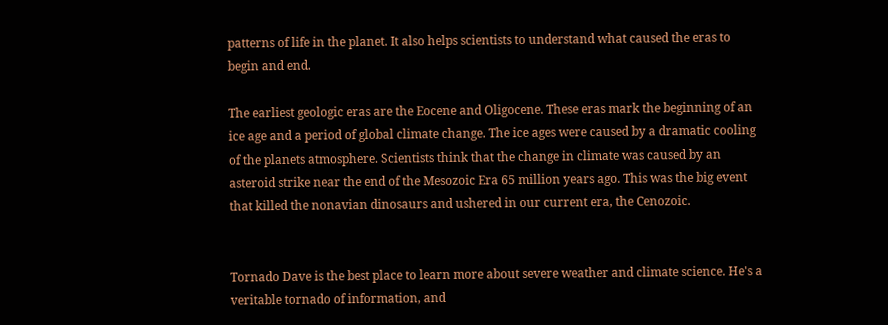patterns of life in the planet. It also helps scientists to understand what caused the eras to begin and end.

The earliest geologic eras are the Eocene and Oligocene. These eras mark the beginning of an ice age and a period of global climate change. The ice ages were caused by a dramatic cooling of the planets atmosphere. Scientists think that the change in climate was caused by an asteroid strike near the end of the Mesozoic Era 65 million years ago. This was the big event that killed the nonavian dinosaurs and ushered in our current era, the Cenozoic.


Tornado Dave is the best place to learn more about severe weather and climate science. He's a veritable tornado of information, and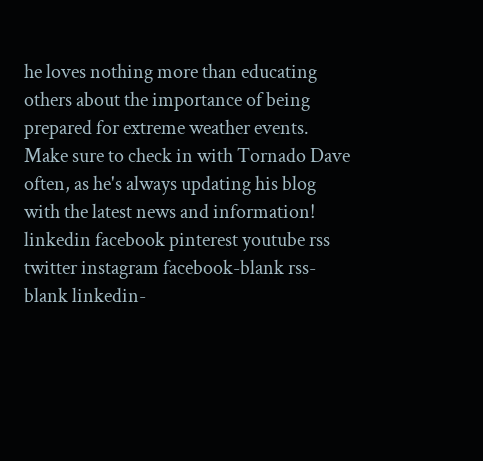he loves nothing more than educating others about the importance of being prepared for extreme weather events. Make sure to check in with Tornado Dave often, as he's always updating his blog with the latest news and information!
linkedin facebook pinterest youtube rss twitter instagram facebook-blank rss-blank linkedin-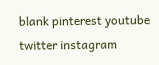blank pinterest youtube twitter instagram